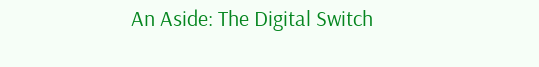An Aside: The Digital Switch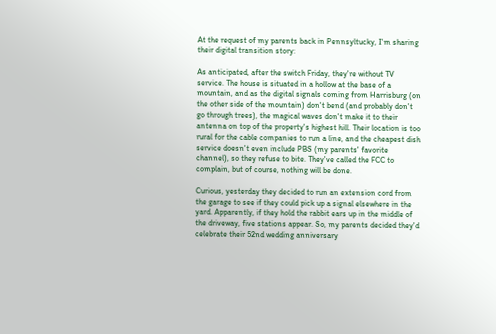At the request of my parents back in Pennsyltucky, I'm sharing their digital transition story:

As anticipated, after the switch Friday, they're without TV service. The house is situated in a hollow at the base of a mountain, and as the digital signals coming from Harrisburg (on the other side of the mountain) don't bend (and probably don't go through trees), the magical waves don't make it to their antenna on top of the property's highest hill. Their location is too rural for the cable companies to run a line, and the cheapest dish service doesn't even include PBS (my parents' favorite channel), so they refuse to bite. They've called the FCC to complain, but of course, nothing will be done.

Curious, yesterday they decided to run an extension cord from the garage to see if they could pick up a signal elsewhere in the yard. Apparently, if they hold the rabbit ears up in the middle of the driveway, five stations appear. So, my parents decided they'd celebrate their 52nd wedding anniversary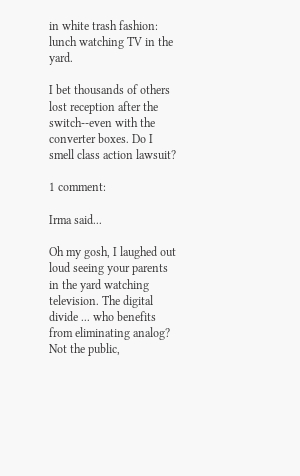in white trash fashion: lunch watching TV in the yard.

I bet thousands of others lost reception after the switch--even with the converter boxes. Do I smell class action lawsuit?

1 comment:

Irma said...

Oh my gosh, I laughed out loud seeing your parents in the yard watching television. The digital divide ... who benefits from eliminating analog? Not the public,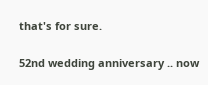that's for sure.

52nd wedding anniversary .. now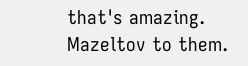that's amazing. Mazeltov to them.